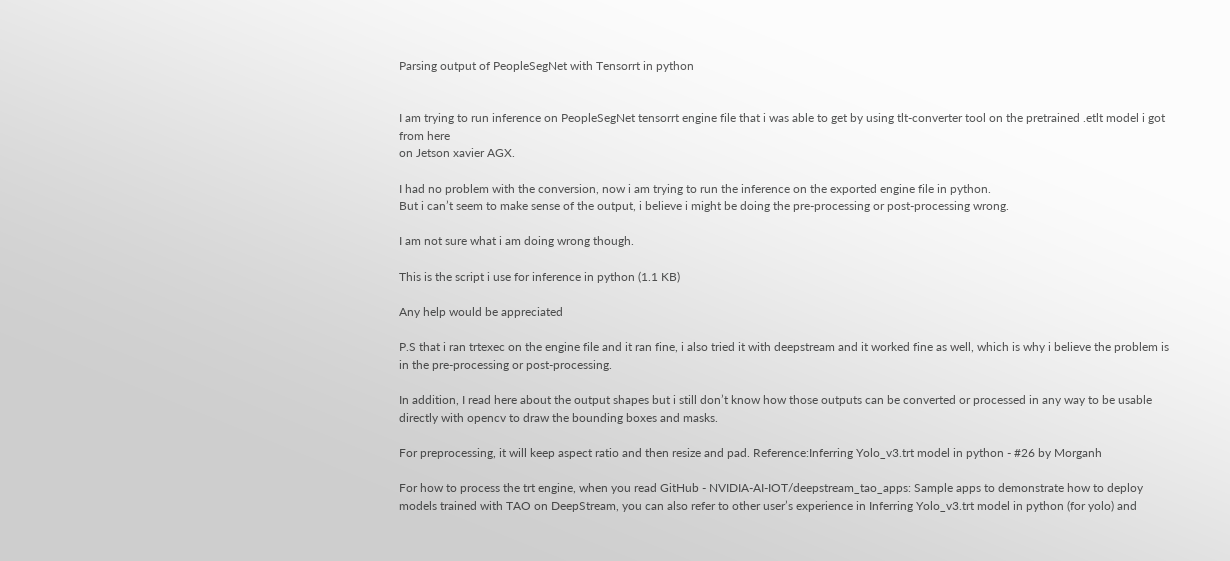Parsing output of PeopleSegNet with Tensorrt in python


I am trying to run inference on PeopleSegNet tensorrt engine file that i was able to get by using tlt-converter tool on the pretrained .etlt model i got from here
on Jetson xavier AGX.

I had no problem with the conversion, now i am trying to run the inference on the exported engine file in python.
But i can’t seem to make sense of the output, i believe i might be doing the pre-processing or post-processing wrong.

I am not sure what i am doing wrong though.

This is the script i use for inference in python (1.1 KB)

Any help would be appreciated

P.S that i ran trtexec on the engine file and it ran fine, i also tried it with deepstream and it worked fine as well, which is why i believe the problem is in the pre-processing or post-processing.

In addition, I read here about the output shapes but i still don’t know how those outputs can be converted or processed in any way to be usable directly with opencv to draw the bounding boxes and masks.

For preprocessing, it will keep aspect ratio and then resize and pad. Reference:Inferring Yolo_v3.trt model in python - #26 by Morganh

For how to process the trt engine, when you read GitHub - NVIDIA-AI-IOT/deepstream_tao_apps: Sample apps to demonstrate how to deploy models trained with TAO on DeepStream, you can also refer to other user’s experience in Inferring Yolo_v3.trt model in python (for yolo) and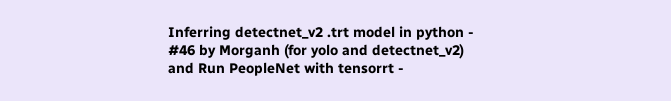Inferring detectnet_v2 .trt model in python - #46 by Morganh (for yolo and detectnet_v2) and Run PeopleNet with tensorrt -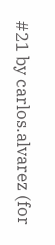#21 by carlos.alvarez (for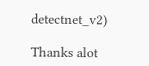detectnet_v2)

Thanks alot